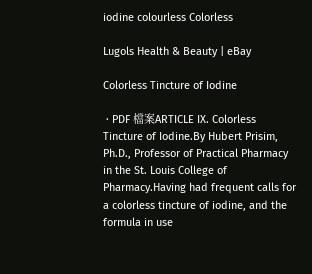iodine colourless Colorless

Lugols Health & Beauty | eBay

Colorless Tincture of Iodine

 · PDF 檔案ARTICLE IX. Colorless Tincture of Iodine.By Hubert Prisim, Ph.D., Professor of Practical Pharmacy in the St. Louis College of Pharmacy.Having had frequent calls for a colorless tincture of iodine, and the formula in use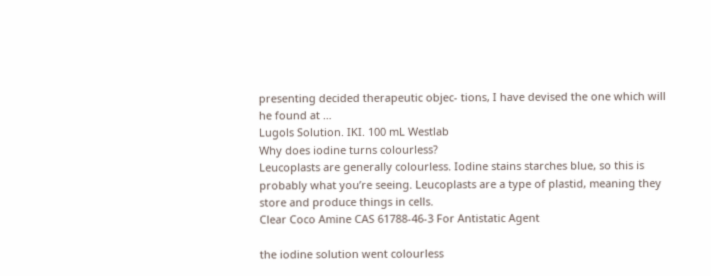presenting decided therapeutic objec- tions, I have devised the one which will he found at …
Lugols Solution. IKI. 100 mL Westlab
Why does iodine turns colourless?
Leucoplasts are generally colourless. Iodine stains starches blue, so this is probably what you’re seeing. Leucoplasts are a type of plastid, meaning they store and produce things in cells.
Clear Coco Amine CAS 61788-46-3 For Antistatic Agent

the iodine solution went colourless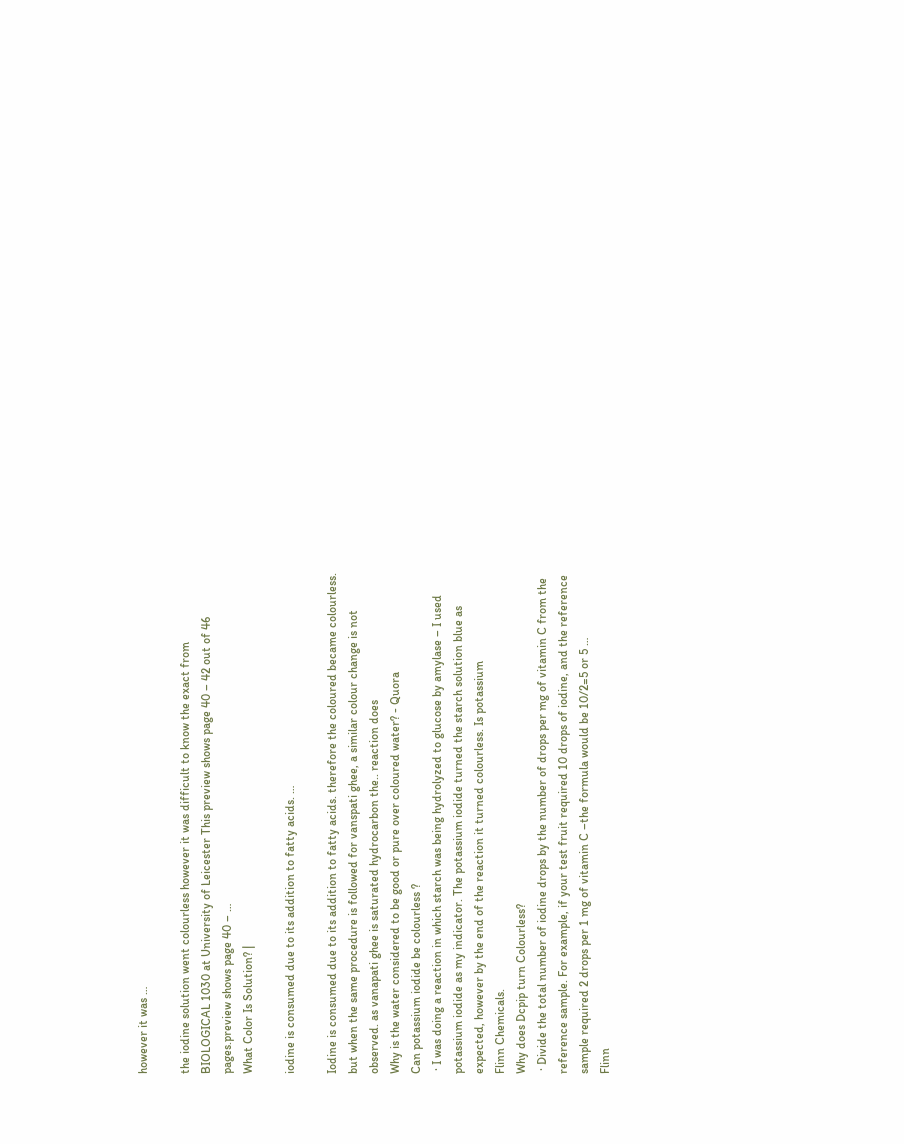however it was …

the iodine solution went colourless however it was difficult to know the exact from BIOLOGICAL 1030 at University of Leicester This preview shows page 40 – 42 out of 46 pages.preview shows page 40 – …
What Color Is Solution? |

iodine is consumed due to its addition to fatty acids. …

Iodine is consumed due to its addition to fatty acids. therefore the coloured became colourless. but when the same procedure is followed for vanspati ghee, a similar colour change is not observed. as vanapati ghee is saturated hydrocarbon the.. reaction does
Why is the water considered to be good or pure over coloured water? - Quora
Can potassium iodide be colourless ?
 · I was doing a reaction in which starch was being hydrolyzed to glucose by amylase – I used potassium iodide as my indicator. The potassium iodide turned the starch solution blue as expected, however by the end of the reaction it turned colourless. Is potassium
Flinn Chemicals.
Why does Dcpip turn Colourless?
 · Divide the total number of iodine drops by the number of drops per mg of vitamin C from the reference sample. For example, if your test fruit required 10 drops of iodine, and the reference sample required 2 drops per 1 mg of vitamin C –the formula would be 10/2=5 or 5 …
Flinn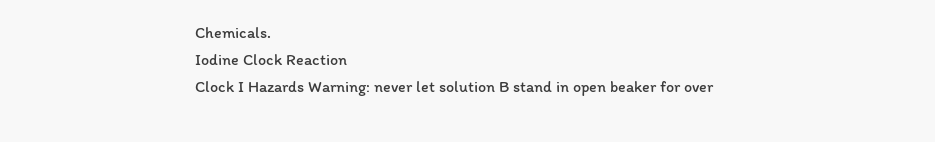Chemicals.
Iodine Clock Reaction
Clock I Hazards Warning: never let solution B stand in open beaker for over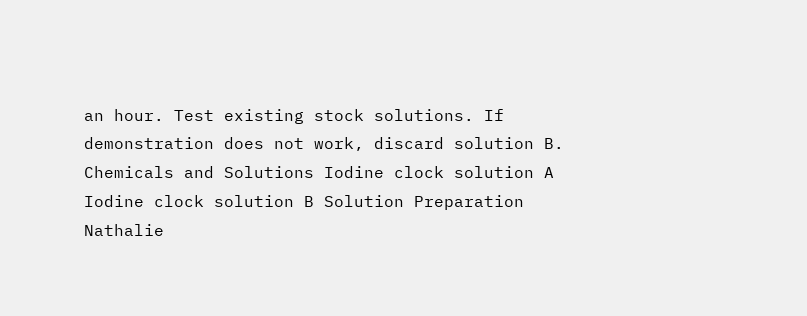an hour. Test existing stock solutions. If demonstration does not work, discard solution B. Chemicals and Solutions Iodine clock solution A Iodine clock solution B Solution Preparation
Nathalie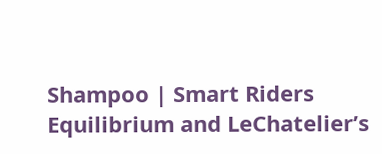Shampoo | Smart Riders
Equilibrium and LeChatelier’s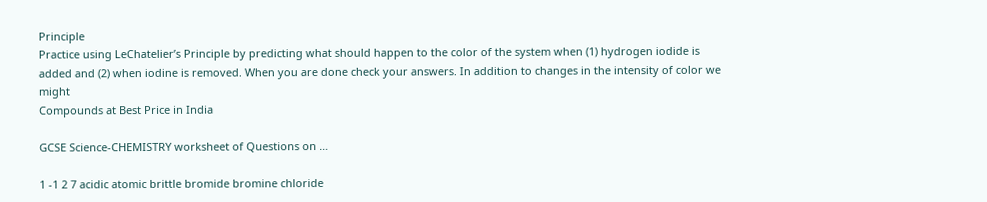Principle
Practice using LeChatelier’s Principle by predicting what should happen to the color of the system when (1) hydrogen iodide is added and (2) when iodine is removed. When you are done check your answers. In addition to changes in the intensity of color we might
Compounds at Best Price in India

GCSE Science-CHEMISTRY worksheet of Questions on …

1 -1 2 7 acidic atomic brittle bromide bromine chloride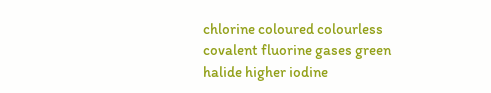chlorine coloured colourless covalent fluorine gases green halide higher iodine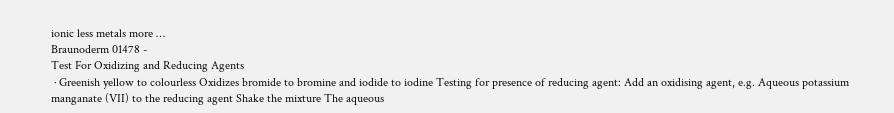ionic less metals more …
Braunoderm 01478 -
Test For Oxidizing and Reducing Agents
 · Greenish yellow to colourless Oxidizes bromide to bromine and iodide to iodine Testing for presence of reducing agent: Add an oxidising agent, e.g. Aqueous potassium manganate (VII) to the reducing agent Shake the mixture The aqueous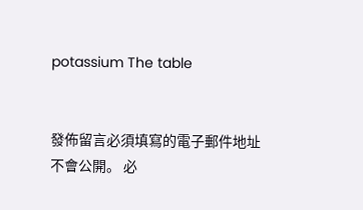potassium The table


發佈留言必須填寫的電子郵件地址不會公開。 必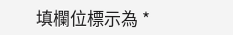填欄位標示為 *